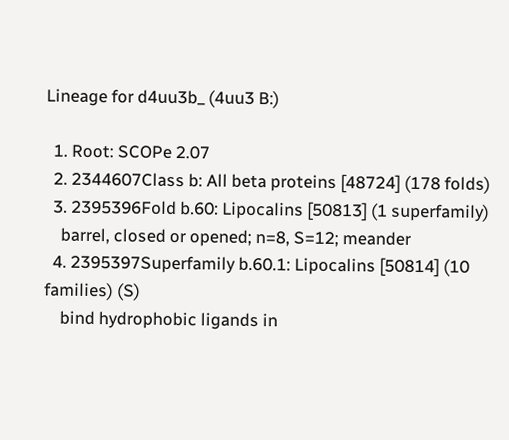Lineage for d4uu3b_ (4uu3 B:)

  1. Root: SCOPe 2.07
  2. 2344607Class b: All beta proteins [48724] (178 folds)
  3. 2395396Fold b.60: Lipocalins [50813] (1 superfamily)
    barrel, closed or opened; n=8, S=12; meander
  4. 2395397Superfamily b.60.1: Lipocalins [50814] (10 families) (S)
    bind hydrophobic ligands in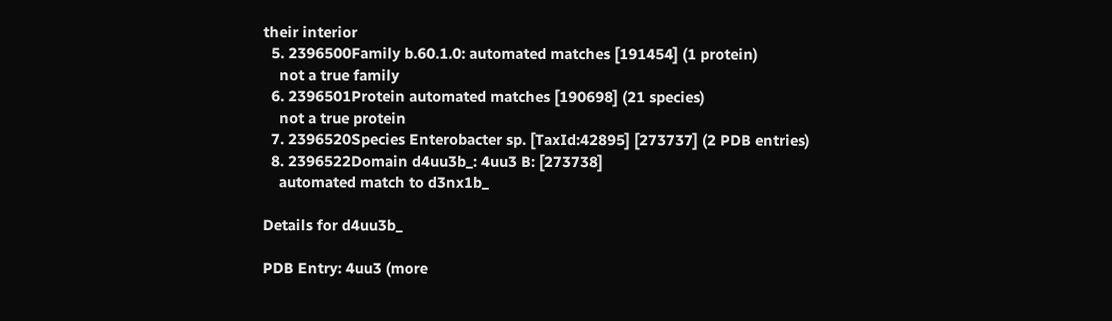their interior
  5. 2396500Family b.60.1.0: automated matches [191454] (1 protein)
    not a true family
  6. 2396501Protein automated matches [190698] (21 species)
    not a true protein
  7. 2396520Species Enterobacter sp. [TaxId:42895] [273737] (2 PDB entries)
  8. 2396522Domain d4uu3b_: 4uu3 B: [273738]
    automated match to d3nx1b_

Details for d4uu3b_

PDB Entry: 4uu3 (more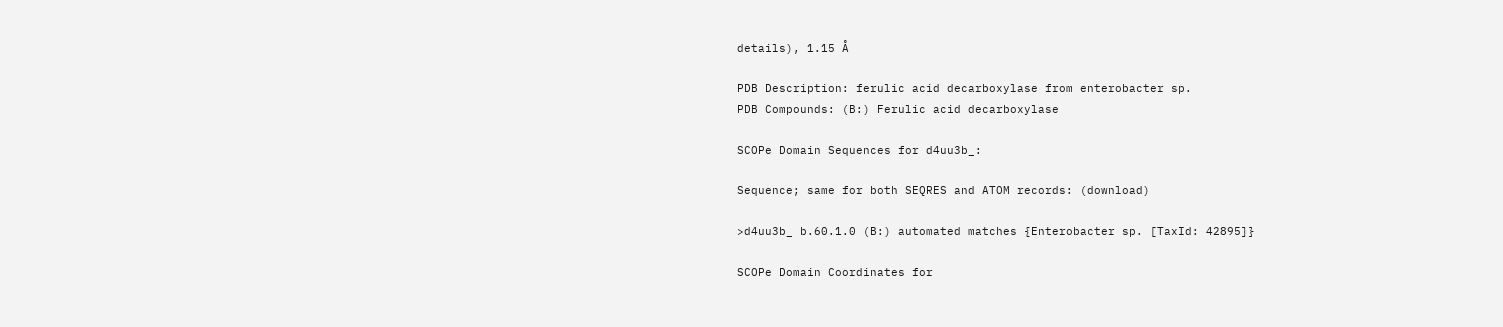details), 1.15 Å

PDB Description: ferulic acid decarboxylase from enterobacter sp.
PDB Compounds: (B:) Ferulic acid decarboxylase

SCOPe Domain Sequences for d4uu3b_:

Sequence; same for both SEQRES and ATOM records: (download)

>d4uu3b_ b.60.1.0 (B:) automated matches {Enterobacter sp. [TaxId: 42895]}

SCOPe Domain Coordinates for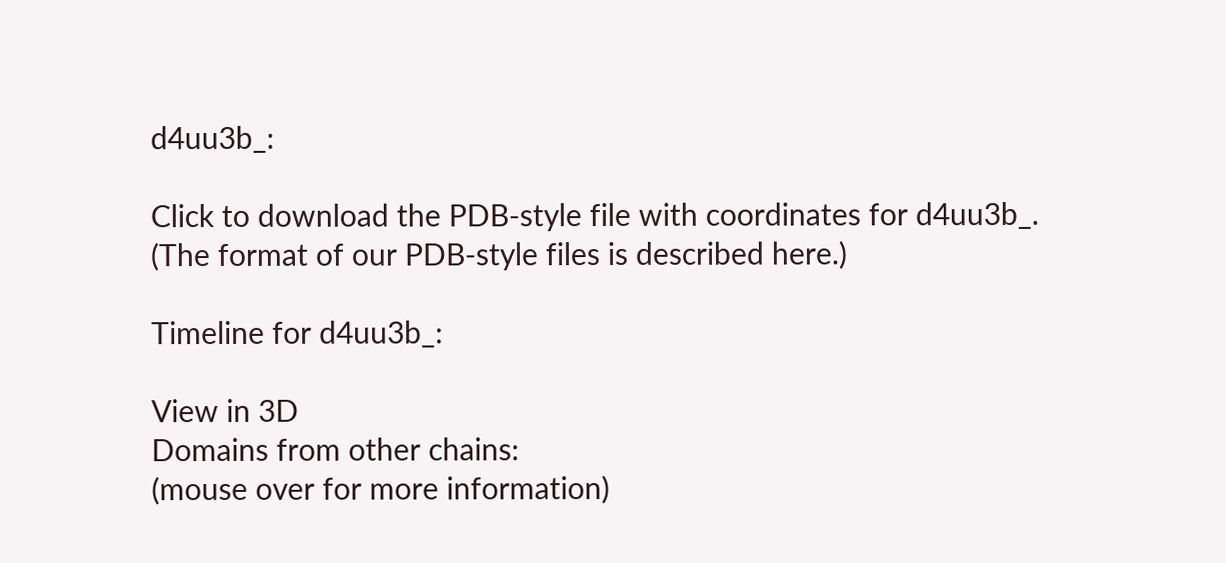d4uu3b_:

Click to download the PDB-style file with coordinates for d4uu3b_.
(The format of our PDB-style files is described here.)

Timeline for d4uu3b_:

View in 3D
Domains from other chains:
(mouse over for more information)